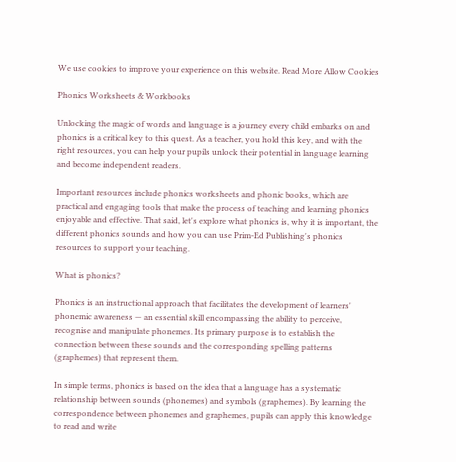We use cookies to improve your experience on this website. Read More Allow Cookies

Phonics Worksheets & Workbooks

Unlocking the magic of words and language is a journey every child embarks on and phonics is a critical key to this quest. As a teacher, you hold this key, and with the right resources, you can help your pupils unlock their potential in language learning and become independent readers.

Important resources include phonics worksheets and phonic books, which are practical and engaging tools that make the process of teaching and learning phonics enjoyable and effective. That said, let's explore what phonics is, why it is important, the different phonics sounds and how you can use Prim-Ed Publishing's phonics resources to support your teaching.

What is phonics?

Phonics is an instructional approach that facilitates the development of learners' phonemic awareness — an essential skill encompassing the ability to perceive, recognise and manipulate phonemes. Its primary purpose is to establish the connection between these sounds and the corresponding spelling patterns (graphemes) that represent them.

In simple terms, phonics is based on the idea that a language has a systematic relationship between sounds (phonemes) and symbols (graphemes). By learning the correspondence between phonemes and graphemes, pupils can apply this knowledge to read and write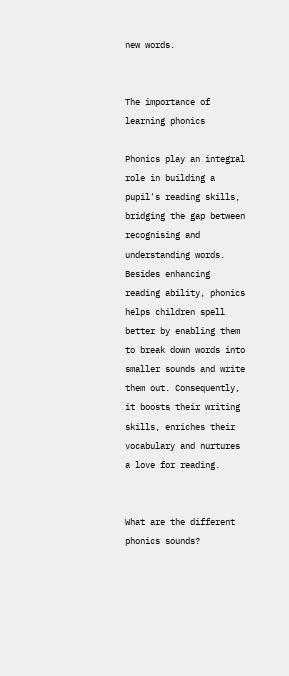new words.


The importance of learning phonics

Phonics play an integral role in building a pupil's reading skills, bridging the gap between recognising and understanding words. Besides enhancing reading ability, phonics helps children spell better by enabling them to break down words into smaller sounds and write them out. Consequently, it boosts their writing skills, enriches their vocabulary and nurtures a love for reading.


What are the different phonics sounds?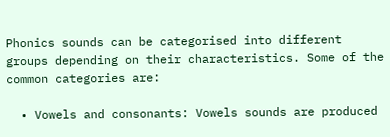Phonics sounds can be categorised into different groups depending on their characteristics. Some of the common categories are:

  • Vowels and consonants: Vowels sounds are produced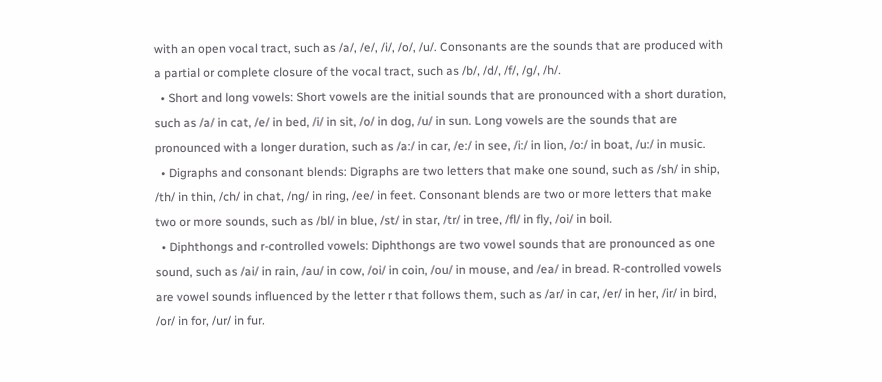with an open vocal tract, such as /a/, /e/, /i/, /o/, /u/. Consonants are the sounds that are produced with a partial or complete closure of the vocal tract, such as /b/, /d/, /f/, /g/, /h/.
  • Short and long vowels: Short vowels are the initial sounds that are pronounced with a short duration, such as /a/ in cat, /e/ in bed, /i/ in sit, /o/ in dog, /u/ in sun. Long vowels are the sounds that are pronounced with a longer duration, such as /a:/ in car, /e:/ in see, /i:/ in lion, /o:/ in boat, /u:/ in music.
  • Digraphs and consonant blends: Digraphs are two letters that make one sound, such as /sh/ in ship, /th/ in thin, /ch/ in chat, /ng/ in ring, /ee/ in feet. Consonant blends are two or more letters that make two or more sounds, such as /bl/ in blue, /st/ in star, /tr/ in tree, /fl/ in fly, /oi/ in boil.
  • Diphthongs and r-controlled vowels: Diphthongs are two vowel sounds that are pronounced as one sound, such as /ai/ in rain, /au/ in cow, /oi/ in coin, /ou/ in mouse, and /ea/ in bread. R-controlled vowels are vowel sounds influenced by the letter r that follows them, such as /ar/ in car, /er/ in her, /ir/ in bird, /or/ in for, /ur/ in fur.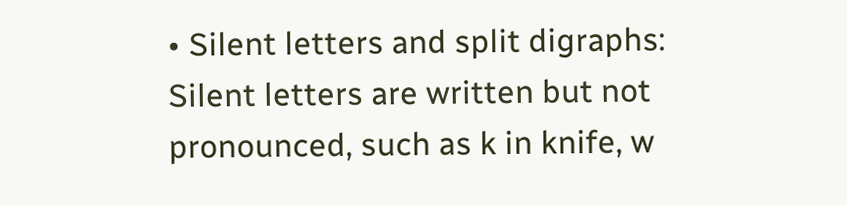• Silent letters and split digraphs: Silent letters are written but not pronounced, such as k in knife, w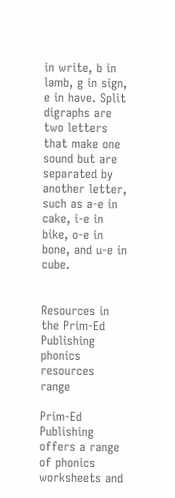in write, b in lamb, g in sign, e in have. Split digraphs are two letters that make one sound but are separated by another letter, such as a-e in cake, i-e in bike, o-e in bone, and u-e in cube.


Resources in the Prim-Ed Publishing phonics resources range

Prim-Ed Publishing offers a range of phonics worksheets and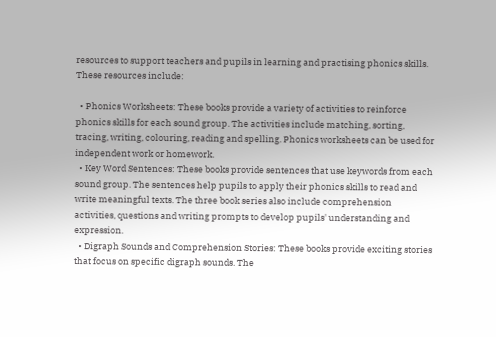resources to support teachers and pupils in learning and practising phonics skills. These resources include:

  • Phonics Worksheets: These books provide a variety of activities to reinforce phonics skills for each sound group. The activities include matching, sorting, tracing, writing, colouring, reading and spelling. Phonics worksheets can be used for independent work or homework.
  • Key Word Sentences: These books provide sentences that use keywords from each sound group. The sentences help pupils to apply their phonics skills to read and write meaningful texts. The three book series also include comprehension activities, questions and writing prompts to develop pupils' understanding and expression.
  • Digraph Sounds and Comprehension Stories: These books provide exciting stories that focus on specific digraph sounds. The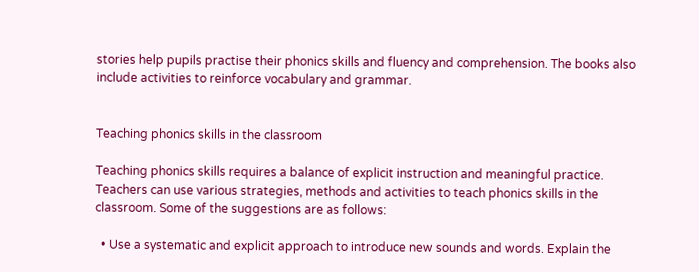stories help pupils practise their phonics skills and fluency and comprehension. The books also include activities to reinforce vocabulary and grammar.


Teaching phonics skills in the classroom

Teaching phonics skills requires a balance of explicit instruction and meaningful practice. Teachers can use various strategies, methods and activities to teach phonics skills in the classroom. Some of the suggestions are as follows:

  • Use a systematic and explicit approach to introduce new sounds and words. Explain the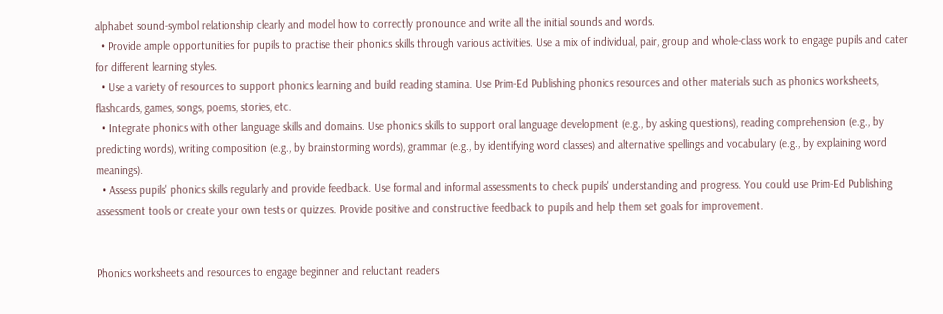alphabet sound-symbol relationship clearly and model how to correctly pronounce and write all the initial sounds and words.
  • Provide ample opportunities for pupils to practise their phonics skills through various activities. Use a mix of individual, pair, group and whole-class work to engage pupils and cater for different learning styles.
  • Use a variety of resources to support phonics learning and build reading stamina. Use Prim-Ed Publishing phonics resources and other materials such as phonics worksheets, flashcards, games, songs, poems, stories, etc.
  • Integrate phonics with other language skills and domains. Use phonics skills to support oral language development (e.g., by asking questions), reading comprehension (e.g., by predicting words), writing composition (e.g., by brainstorming words), grammar (e.g., by identifying word classes) and alternative spellings and vocabulary (e.g., by explaining word meanings).
  • Assess pupils' phonics skills regularly and provide feedback. Use formal and informal assessments to check pupils' understanding and progress. You could use Prim-Ed Publishing assessment tools or create your own tests or quizzes. Provide positive and constructive feedback to pupils and help them set goals for improvement.


Phonics worksheets and resources to engage beginner and reluctant readers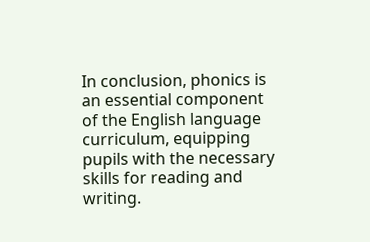In conclusion, phonics is an essential component of the English language curriculum, equipping pupils with the necessary skills for reading and writing.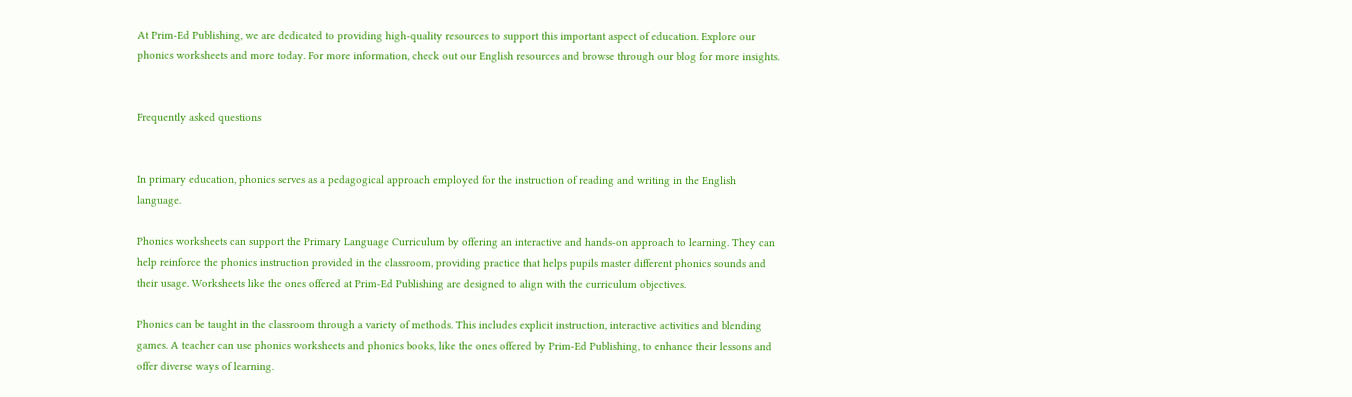At Prim-Ed Publishing, we are dedicated to providing high-quality resources to support this important aspect of education. Explore our phonics worksheets and more today. For more information, check out our English resources and browse through our blog for more insights.


Frequently asked questions


In primary education, phonics serves as a pedagogical approach employed for the instruction of reading and writing in the English language.

Phonics worksheets can support the Primary Language Curriculum by offering an interactive and hands-on approach to learning. They can help reinforce the phonics instruction provided in the classroom, providing practice that helps pupils master different phonics sounds and their usage. Worksheets like the ones offered at Prim-Ed Publishing are designed to align with the curriculum objectives.

Phonics can be taught in the classroom through a variety of methods. This includes explicit instruction, interactive activities and blending games. A teacher can use phonics worksheets and phonics books, like the ones offered by Prim-Ed Publishing, to enhance their lessons and offer diverse ways of learning.